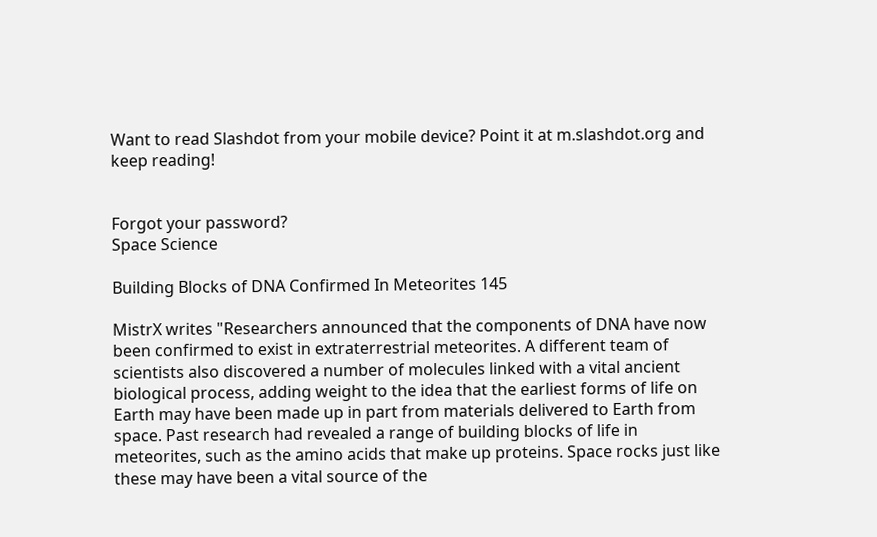Want to read Slashdot from your mobile device? Point it at m.slashdot.org and keep reading!


Forgot your password?
Space Science

Building Blocks of DNA Confirmed In Meteorites 145

MistrX writes "Researchers announced that the components of DNA have now been confirmed to exist in extraterrestrial meteorites. A different team of scientists also discovered a number of molecules linked with a vital ancient biological process, adding weight to the idea that the earliest forms of life on Earth may have been made up in part from materials delivered to Earth from space. Past research had revealed a range of building blocks of life in meteorites, such as the amino acids that make up proteins. Space rocks just like these may have been a vital source of the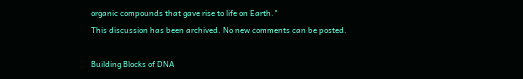organic compounds that gave rise to life on Earth."
This discussion has been archived. No new comments can be posted.

Building Blocks of DNA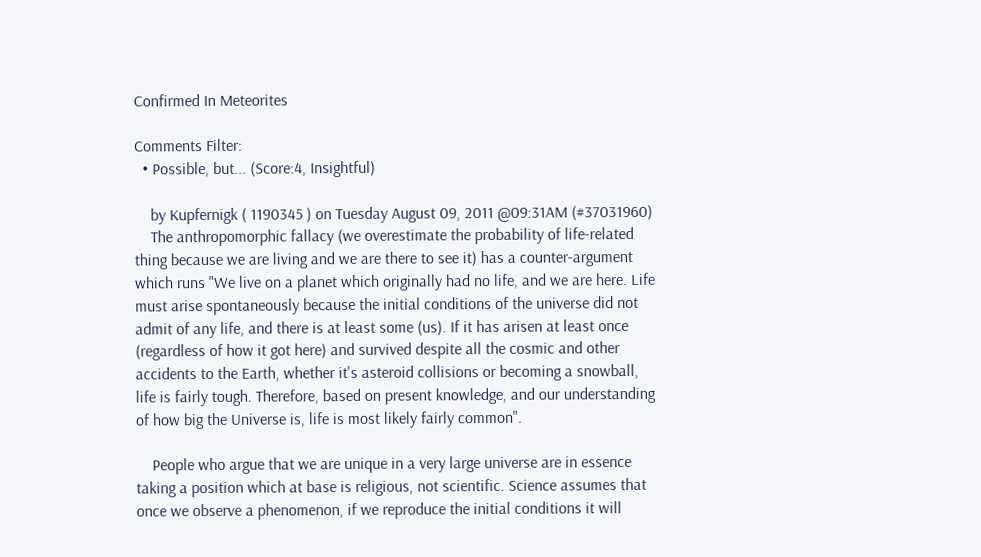Confirmed In Meteorites

Comments Filter:
  • Possible, but... (Score:4, Insightful)

    by Kupfernigk ( 1190345 ) on Tuesday August 09, 2011 @09:31AM (#37031960)
    The anthropomorphic fallacy (we overestimate the probability of life-related thing because we are living and we are there to see it) has a counter-argument which runs "We live on a planet which originally had no life, and we are here. Life must arise spontaneously because the initial conditions of the universe did not admit of any life, and there is at least some (us). If it has arisen at least once (regardless of how it got here) and survived despite all the cosmic and other accidents to the Earth, whether it's asteroid collisions or becoming a snowball, life is fairly tough. Therefore, based on present knowledge, and our understanding of how big the Universe is, life is most likely fairly common".

    People who argue that we are unique in a very large universe are in essence taking a position which at base is religious, not scientific. Science assumes that once we observe a phenomenon, if we reproduce the initial conditions it will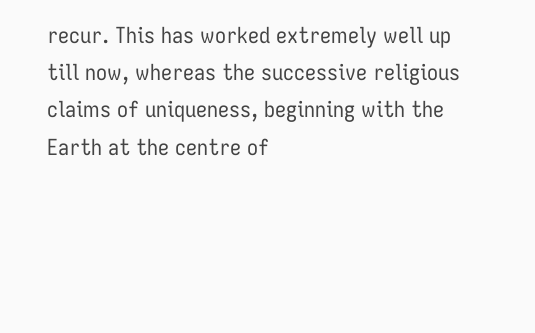recur. This has worked extremely well up till now, whereas the successive religious claims of uniqueness, beginning with the Earth at the centre of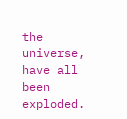the universe, have all been exploded.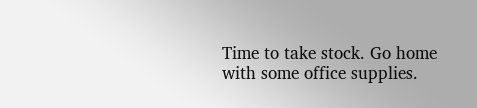Time to take stock. Go home with some office supplies.